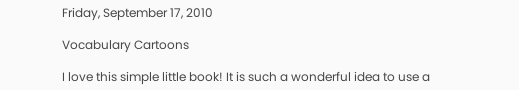Friday, September 17, 2010

Vocabulary Cartoons

I love this simple little book! It is such a wonderful idea to use a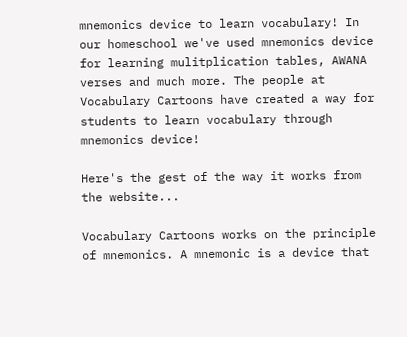mnemonics device to learn vocabulary! In our homeschool we've used mnemonics device for learning mulitplication tables, AWANA verses and much more. The people at Vocabulary Cartoons have created a way for students to learn vocabulary through mnemonics device!

Here's the gest of the way it works from the website...

Vocabulary Cartoons works on the principle of mnemonics. A mnemonic is a device that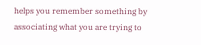helps you remember something by associating what you are trying to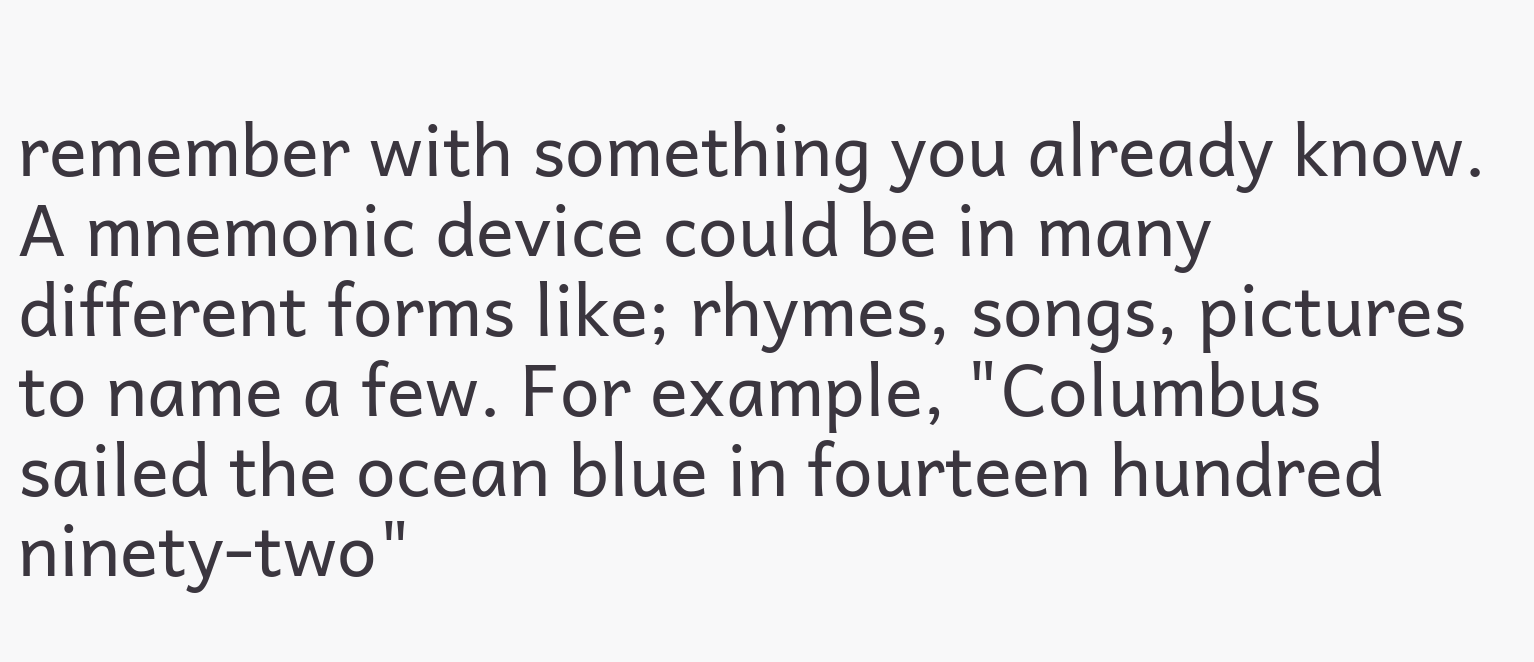remember with something you already know. A mnemonic device could be in many different forms like; rhymes, songs, pictures to name a few. For example, "Columbus sailed the ocean blue in fourteen hundred ninety-two"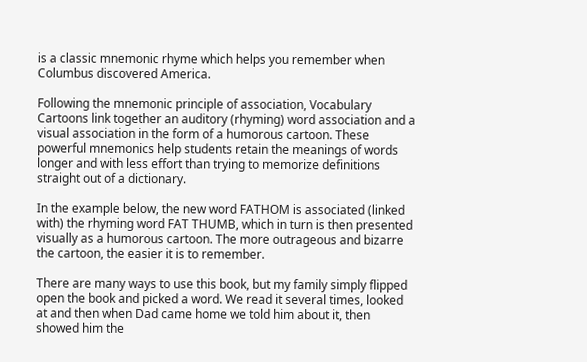is a classic mnemonic rhyme which helps you remember when Columbus discovered America.

Following the mnemonic principle of association, Vocabulary Cartoons link together an auditory (rhyming) word association and a visual association in the form of a humorous cartoon. These powerful mnemonics help students retain the meanings of words longer and with less effort than trying to memorize definitions straight out of a dictionary.

In the example below, the new word FATHOM is associated (linked with) the rhyming word FAT THUMB, which in turn is then presented visually as a humorous cartoon. The more outrageous and bizarre the cartoon, the easier it is to remember.

There are many ways to use this book, but my family simply flipped open the book and picked a word. We read it several times, looked at and then when Dad came home we told him about it, then showed him the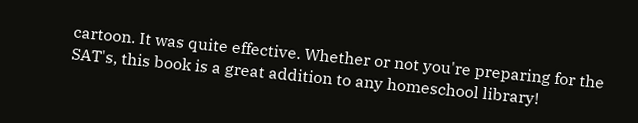cartoon. It was quite effective. Whether or not you're preparing for the SAT's, this book is a great addition to any homeschool library!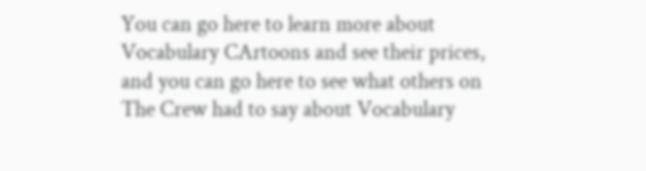You can go here to learn more about Vocabulary CArtoons and see their prices, and you can go here to see what others on The Crew had to say about Vocabulary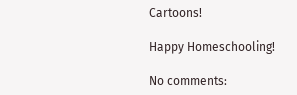Cartoons!

Happy Homeschooling!

No comments: